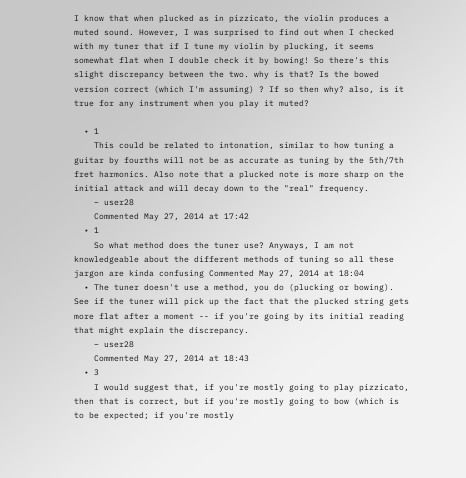I know that when plucked as in pizzicato, the violin produces a muted sound. However, I was surprised to find out when I checked with my tuner that if I tune my violin by plucking, it seems somewhat flat when I double check it by bowing! So there's this slight discrepancy between the two. why is that? Is the bowed version correct (which I'm assuming) ? If so then why? also, is it true for any instrument when you play it muted?

  • 1
    This could be related to intonation, similar to how tuning a guitar by fourths will not be as accurate as tuning by the 5th/7th fret harmonics. Also note that a plucked note is more sharp on the initial attack and will decay down to the "real" frequency.
    – user28
    Commented May 27, 2014 at 17:42
  • 1
    So what method does the tuner use? Anyways, I am not knowledgeable about the different methods of tuning so all these jargon are kinda confusing Commented May 27, 2014 at 18:04
  • The tuner doesn't use a method, you do (plucking or bowing). See if the tuner will pick up the fact that the plucked string gets more flat after a moment -- if you're going by its initial reading that might explain the discrepancy.
    – user28
    Commented May 27, 2014 at 18:43
  • 3
    I would suggest that, if you're mostly going to play pizzicato, then that is correct, but if you're mostly going to bow (which is to be expected; if you're mostly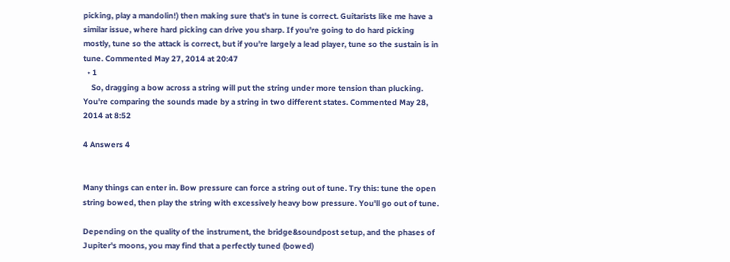picking, play a mandolin!) then making sure that's in tune is correct. Guitarists like me have a similar issue, where hard picking can drive you sharp. If you're going to do hard picking mostly, tune so the attack is correct, but if you're largely a lead player, tune so the sustain is in tune. Commented May 27, 2014 at 20:47
  • 1
    So, dragging a bow across a string will put the string under more tension than plucking. You're comparing the sounds made by a string in two different states. Commented May 28, 2014 at 8:52

4 Answers 4


Many things can enter in. Bow pressure can force a string out of tune. Try this: tune the open string bowed, then play the string with excessively heavy bow pressure. You'll go out of tune.

Depending on the quality of the instrument, the bridge&soundpost setup, and the phases of Jupiter's moons, you may find that a perfectly tuned (bowed)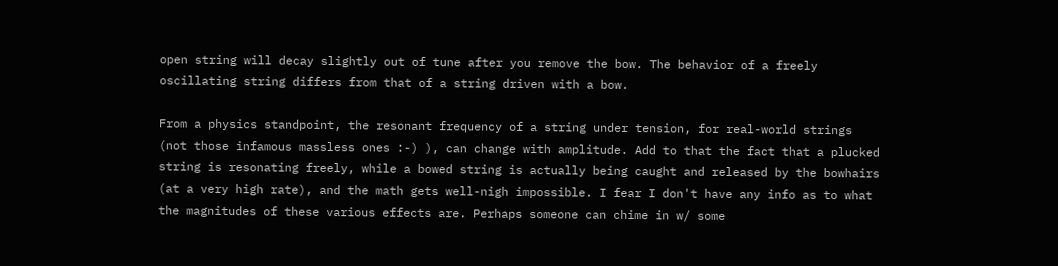open string will decay slightly out of tune after you remove the bow. The behavior of a freely oscillating string differs from that of a string driven with a bow.

From a physics standpoint, the resonant frequency of a string under tension, for real-world strings (not those infamous massless ones :-) ), can change with amplitude. Add to that the fact that a plucked string is resonating freely, while a bowed string is actually being caught and released by the bowhairs (at a very high rate), and the math gets well-nigh impossible. I fear I don't have any info as to what the magnitudes of these various effects are. Perhaps someone can chime in w/ some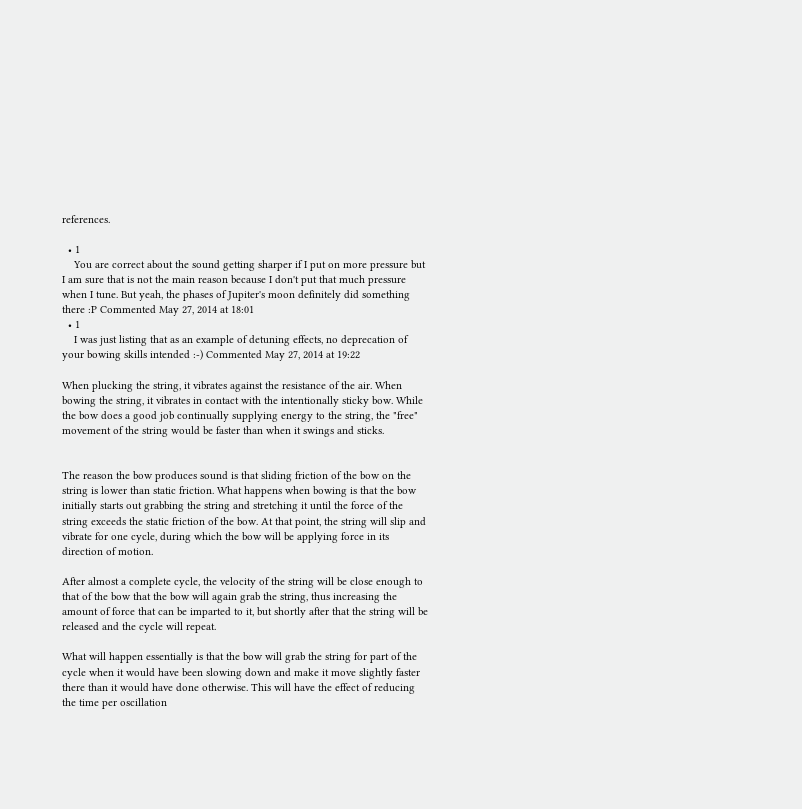references.

  • 1
    You are correct about the sound getting sharper if I put on more pressure but I am sure that is not the main reason because I don't put that much pressure when I tune. But yeah, the phases of Jupiter's moon definitely did something there :P Commented May 27, 2014 at 18:01
  • 1
    I was just listing that as an example of detuning effects, no deprecation of your bowing skills intended :-) Commented May 27, 2014 at 19:22

When plucking the string, it vibrates against the resistance of the air. When bowing the string, it vibrates in contact with the intentionally sticky bow. While the bow does a good job continually supplying energy to the string, the "free" movement of the string would be faster than when it swings and sticks.


The reason the bow produces sound is that sliding friction of the bow on the string is lower than static friction. What happens when bowing is that the bow initially starts out grabbing the string and stretching it until the force of the string exceeds the static friction of the bow. At that point, the string will slip and vibrate for one cycle, during which the bow will be applying force in its direction of motion.

After almost a complete cycle, the velocity of the string will be close enough to that of the bow that the bow will again grab the string, thus increasing the amount of force that can be imparted to it, but shortly after that the string will be released and the cycle will repeat.

What will happen essentially is that the bow will grab the string for part of the cycle when it would have been slowing down and make it move slightly faster there than it would have done otherwise. This will have the effect of reducing the time per oscillation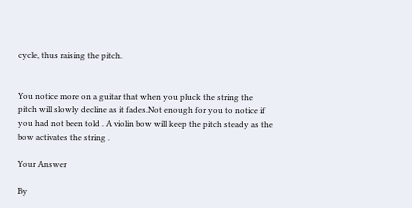cycle, thus raising the pitch.


You notice more on a guitar that when you pluck the string the pitch will slowly decline as it fades.Not enough for you to notice if you had not been told . A violin bow will keep the pitch steady as the bow activates the string .

Your Answer

By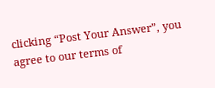clicking “Post Your Answer”, you agree to our terms of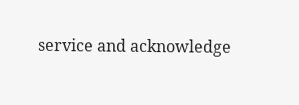service and acknowledge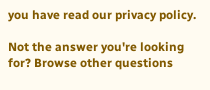you have read our privacy policy.

Not the answer you're looking for? Browse other questions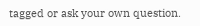tagged or ask your own question.